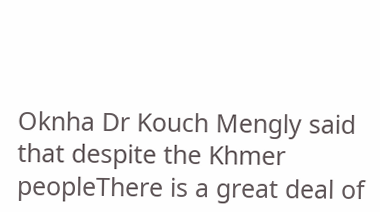Oknha Dr Kouch Mengly said that despite the Khmer peopleThere is a great deal of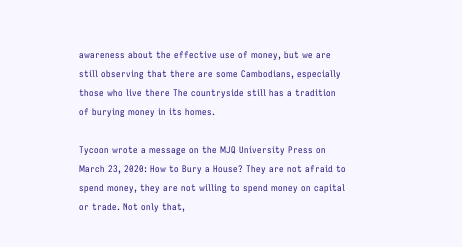awareness about the effective use of money, but we are still observing that there are some Cambodians, especially those who live there The countryside still has a tradition of burying money in its homes.

Tycoon wrote a message on the MJQ University Press on March 23, 2020: How to Bury a House? They are not afraid to spend money, they are not willing to spend money on capital or trade. Not only that,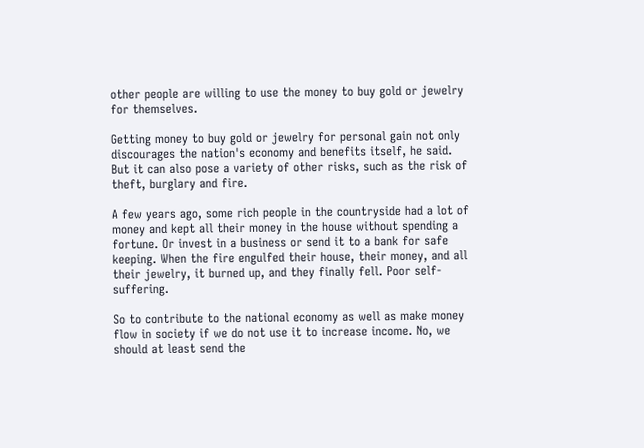other people are willing to use the money to buy gold or jewelry for themselves.

Getting money to buy gold or jewelry for personal gain not only discourages the nation's economy and benefits itself, he said. But it can also pose a variety of other risks, such as the risk of theft, burglary and fire.

A few years ago, some rich people in the countryside had a lot of money and kept all their money in the house without spending a fortune. Or invest in a business or send it to a bank for safe keeping. When the fire engulfed their house, their money, and all their jewelry, it burned up, and they finally fell. Poor self-suffering.

So to contribute to the national economy as well as make money flow in society if we do not use it to increase income. No, we should at least send the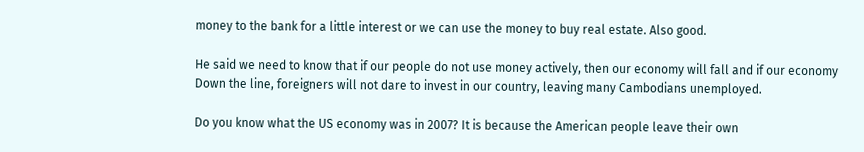money to the bank for a little interest or we can use the money to buy real estate. Also good.

He said we need to know that if our people do not use money actively, then our economy will fall and if our economy Down the line, foreigners will not dare to invest in our country, leaving many Cambodians unemployed.

Do you know what the US economy was in 2007? It is because the American people leave their own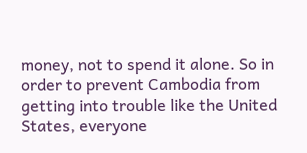money, not to spend it alone. So in order to prevent Cambodia from getting into trouble like the United States, everyone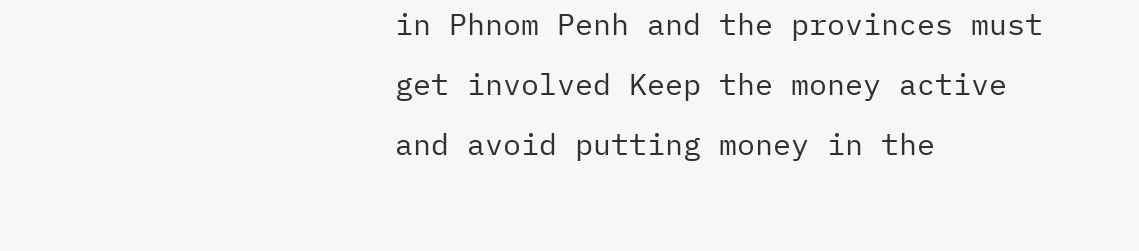in Phnom Penh and the provinces must get involved Keep the money active and avoid putting money in the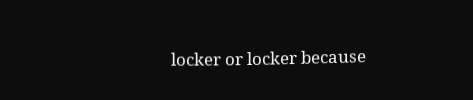locker or locker because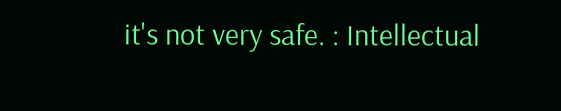it's not very safe. : Intellectual